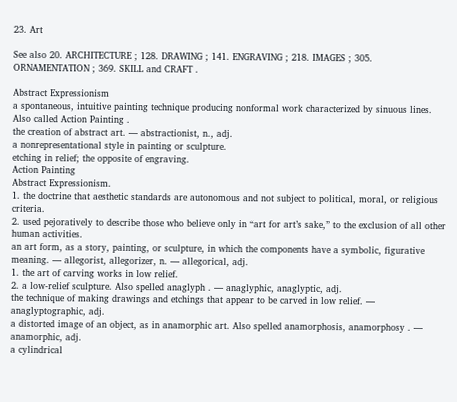23. Art

See also 20. ARCHITECTURE ; 128. DRAWING ; 141. ENGRAVING ; 218. IMAGES ; 305. ORNAMENTATION ; 369. SKILL and CRAFT .

Abstract Expressionism
a spontaneous, intuitive painting technique producing nonformal work characterized by sinuous lines. Also called Action Painting .
the creation of abstract art. — abstractionist, n., adj.
a nonrepresentational style in painting or sculpture.
etching in relief; the opposite of engraving.
Action Painting
Abstract Expressionism.
1. the doctrine that aesthetic standards are autonomous and not subject to political, moral, or religious criteria.
2. used pejoratively to describe those who believe only in “art for art’s sake,” to the exclusion of all other human activities.
an art form, as a story, painting, or sculpture, in which the components have a symbolic, figurative meaning. — allegorist, allegorizer, n. — allegorical, adj.
1. the art of carving works in low relief.
2. a low-relief sculpture. Also spelled anaglyph . — anaglyphic, anaglyptic, adj.
the technique of making drawings and etchings that appear to be carved in low relief. — anaglyptographic, adj.
a distorted image of an object, as in anamorphic art. Also spelled anamorphosis, anamorphosy . — anamorphic, adj.
a cylindrical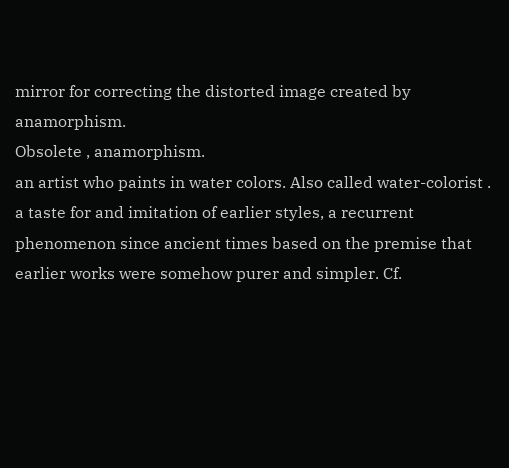mirror for correcting the distorted image created by anamorphism.
Obsolete , anamorphism.
an artist who paints in water colors. Also called water-colorist .
a taste for and imitation of earlier styles, a recurrent phenomenon since ancient times based on the premise that earlier works were somehow purer and simpler. Cf.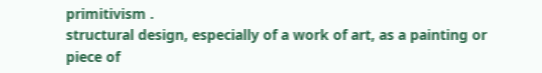primitivism .
structural design, especially of a work of art, as a painting or piece of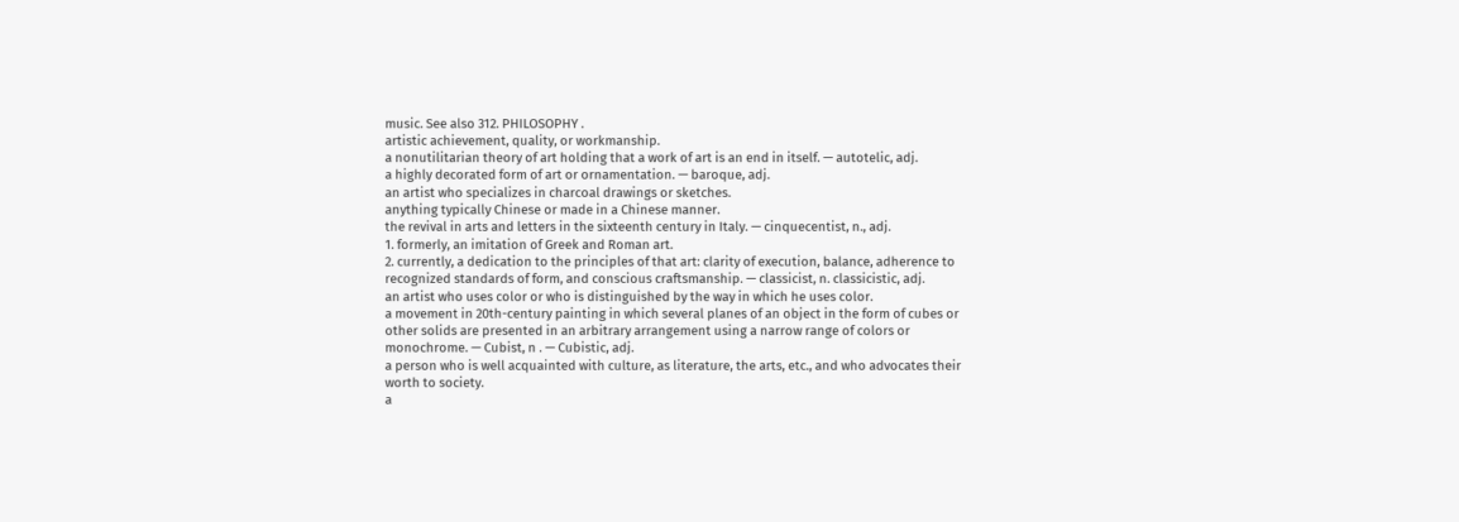music. See also 312. PHILOSOPHY .
artistic achievement, quality, or workmanship.
a nonutilitarian theory of art holding that a work of art is an end in itself. — autotelic, adj.
a highly decorated form of art or ornamentation. — baroque, adj.
an artist who specializes in charcoal drawings or sketches.
anything typically Chinese or made in a Chinese manner.
the revival in arts and letters in the sixteenth century in Italy. — cinquecentist, n., adj.
1. formerly, an imitation of Greek and Roman art.
2. currently, a dedication to the principles of that art: clarity of execution, balance, adherence to recognized standards of form, and conscious craftsmanship. — classicist, n. classicistic, adj.
an artist who uses color or who is distinguished by the way in which he uses color.
a movement in 20th-century painting in which several planes of an object in the form of cubes or other solids are presented in an arbitrary arrangement using a narrow range of colors or monochrome. — Cubist, n . — Cubistic, adj.
a person who is well acquainted with culture, as literature, the arts, etc., and who advocates their worth to society.
a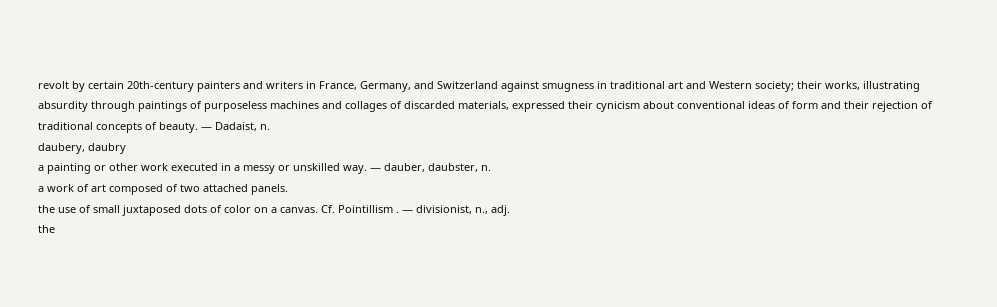revolt by certain 20th-century painters and writers in France, Germany, and Switzerland against smugness in traditional art and Western society; their works, illustrating absurdity through paintings of purposeless machines and collages of discarded materials, expressed their cynicism about conventional ideas of form and their rejection of traditional concepts of beauty. — Dadaist, n.
daubery, daubry
a painting or other work executed in a messy or unskilled way. — dauber, daubster, n.
a work of art composed of two attached panels.
the use of small juxtaposed dots of color on a canvas. Cf. Pointillism . — divisionist, n., adj.
the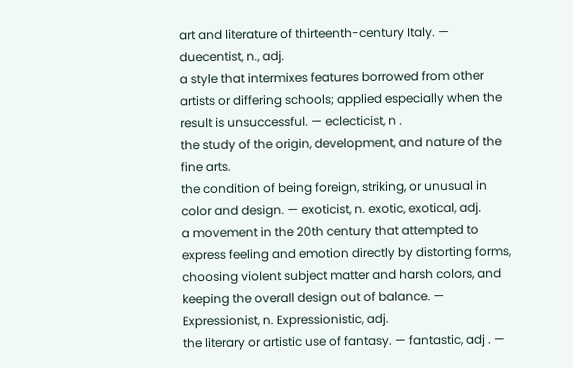art and literature of thirteenth-century Italy. — duecentist, n., adj.
a style that intermixes features borrowed from other artists or differing schools; applied especially when the result is unsuccessful. — eclecticist, n .
the study of the origin, development, and nature of the fine arts.
the condition of being foreign, striking, or unusual in color and design. — exoticist, n. exotic, exotical, adj.
a movement in the 20th century that attempted to express feeling and emotion directly by distorting forms, choosing violent subject matter and harsh colors, and keeping the overall design out of balance. — Expressionist, n. Expressionistic, adj.
the literary or artistic use of fantasy. — fantastic, adj . —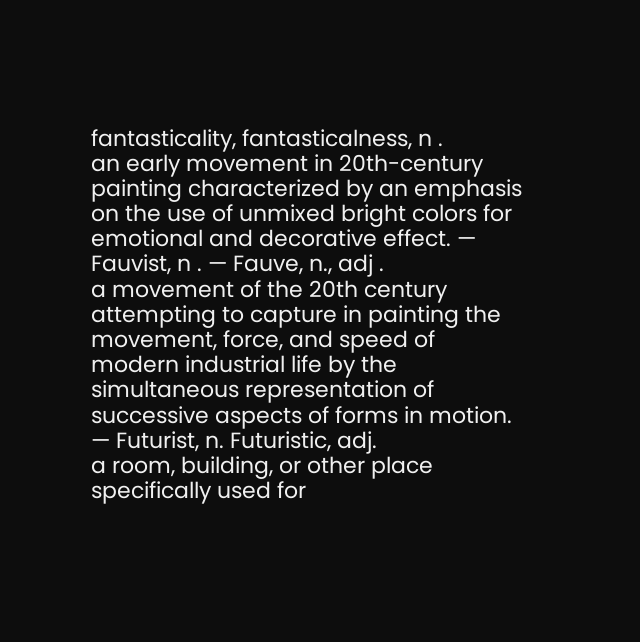fantasticality, fantasticalness, n .
an early movement in 20th-century painting characterized by an emphasis on the use of unmixed bright colors for emotional and decorative effect. — Fauvist, n . — Fauve, n., adj .
a movement of the 20th century attempting to capture in painting the movement, force, and speed of modern industrial life by the simultaneous representation of successive aspects of forms in motion. — Futurist, n. Futuristic, adj.
a room, building, or other place specifically used for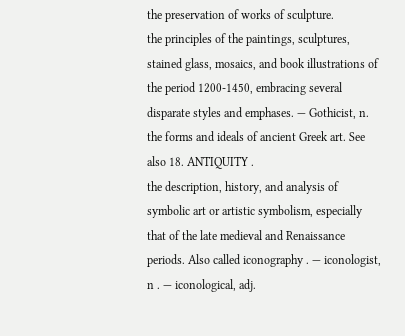the preservation of works of sculpture.
the principles of the paintings, sculptures, stained glass, mosaics, and book illustrations of the period 1200-1450, embracing several disparate styles and emphases. — Gothicist, n.
the forms and ideals of ancient Greek art. See also 18. ANTIQUITY .
the description, history, and analysis of symbolic art or artistic symbolism, especially that of the late medieval and Renaissance periods. Also called iconography . — iconologist, n . — iconological, adj.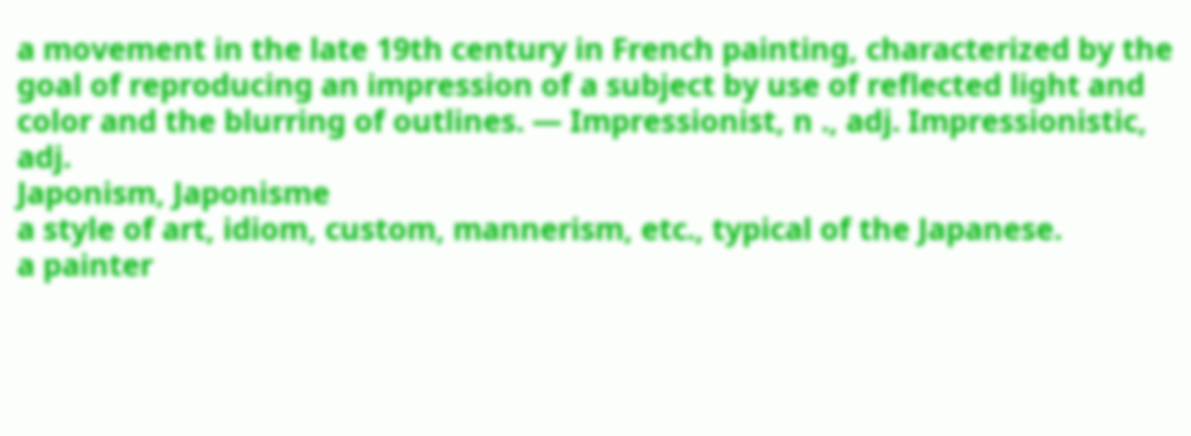a movement in the late 19th century in French painting, characterized by the goal of reproducing an impression of a subject by use of reflected light and color and the blurring of outlines. — Impressionist, n ., adj. Impressionistic, adj.
Japonism, Japonisme
a style of art, idiom, custom, mannerism, etc., typical of the Japanese.
a painter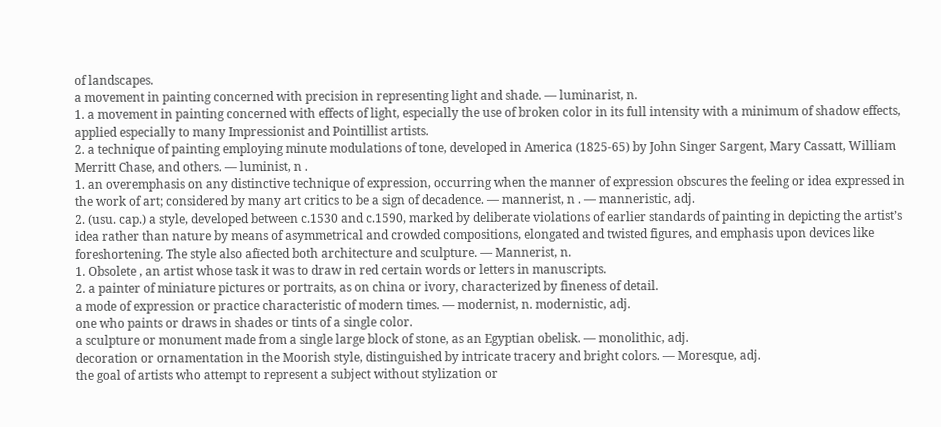of landscapes.
a movement in painting concerned with precision in representing light and shade. — luminarist, n.
1. a movement in painting concerned with effects of light, especially the use of broken color in its full intensity with a minimum of shadow effects, applied especially to many Impressionist and Pointillist artists.
2. a technique of painting employing minute modulations of tone, developed in America (1825-65) by John Singer Sargent, Mary Cassatt, William Merritt Chase, and others. — luminist, n .
1. an overemphasis on any distinctive technique of expression, occurring when the manner of expression obscures the feeling or idea expressed in the work of art; considered by many art critics to be a sign of decadence. — mannerist, n . — manneristic, adj.
2. (usu. cap.) a style, developed between c.1530 and c.1590, marked by deliberate violations of earlier standards of painting in depicting the artist’s idea rather than nature by means of asymmetrical and crowded compositions, elongated and twisted figures, and emphasis upon devices like foreshortening. The style also afïected both architecture and sculpture. — Mannerist, n.
1. Obsolete , an artist whose task it was to draw in red certain words or letters in manuscripts.
2. a painter of miniature pictures or portraits, as on china or ivory, characterized by fineness of detail.
a mode of expression or practice characteristic of modern times. — modernist, n. modernistic, adj.
one who paints or draws in shades or tints of a single color.
a sculpture or monument made from a single large block of stone, as an Egyptian obelisk. — monolithic, adj.
decoration or ornamentation in the Moorish style, distinguished by intricate tracery and bright colors. — Moresque, adj.
the goal of artists who attempt to represent a subject without stylization or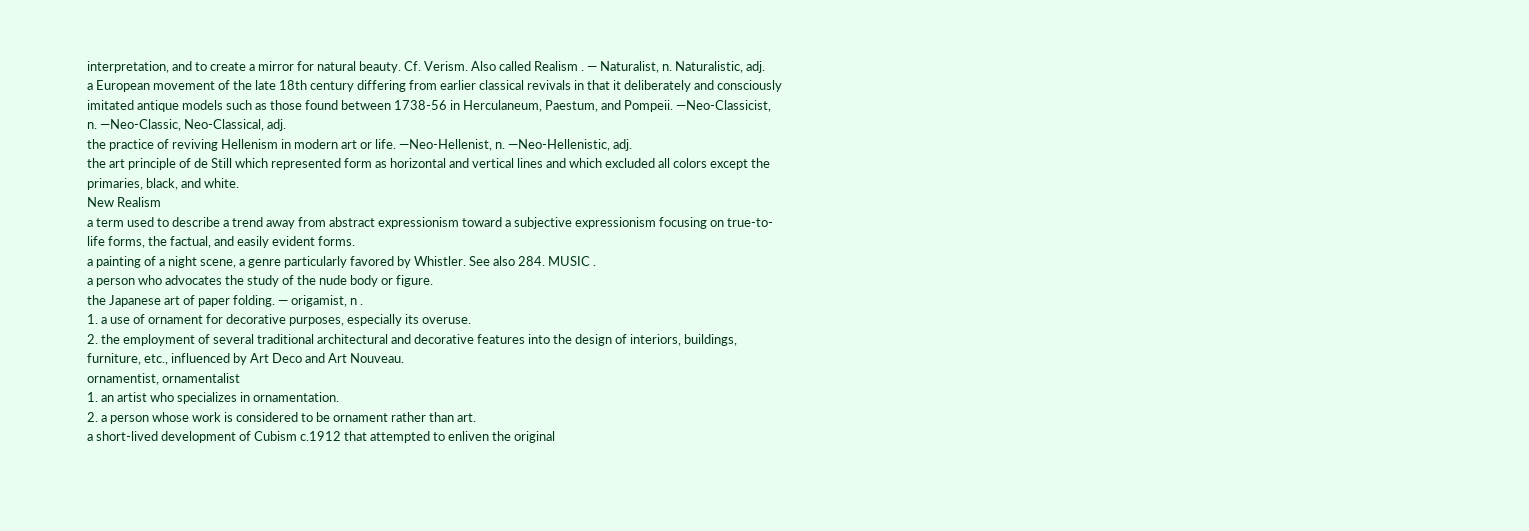interpretation, and to create a mirror for natural beauty. Cf. Verism. Also called Realism . — Naturalist, n. Naturalistic, adj.
a European movement of the late 18th century differing from earlier classical revivals in that it deliberately and consciously imitated antique models such as those found between 1738-56 in Herculaneum, Paestum, and Pompeii. —Neo-Classicist, n. —Neo-Classic, Neo-Classical, adj.
the practice of reviving Hellenism in modern art or life. —Neo-Hellenist, n. —Neo-Hellenistic, adj.
the art principle of de Still which represented form as horizontal and vertical lines and which excluded all colors except the primaries, black, and white.
New Realism
a term used to describe a trend away from abstract expressionism toward a subjective expressionism focusing on true-to-life forms, the factual, and easily evident forms.
a painting of a night scene, a genre particularly favored by Whistler. See also 284. MUSIC .
a person who advocates the study of the nude body or figure.
the Japanese art of paper folding. — origamist, n .
1. a use of ornament for decorative purposes, especially its overuse.
2. the employment of several traditional architectural and decorative features into the design of interiors, buildings, furniture, etc., influenced by Art Deco and Art Nouveau.
ornamentist, ornamentalist
1. an artist who specializes in ornamentation.
2. a person whose work is considered to be ornament rather than art.
a short-lived development of Cubism c.1912 that attempted to enliven the original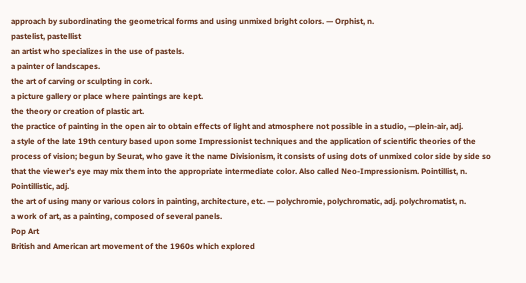approach by subordinating the geometrical forms and using unmixed bright colors. — Orphist, n.
pastelist, pastellist
an artist who specializes in the use of pastels.
a painter of landscapes.
the art of carving or sculpting in cork.
a picture gallery or place where paintings are kept.
the theory or creation of plastic art.
the practice of painting in the open air to obtain effects of light and atmosphere not possible in a studio, —plein-air, adj.
a style of the late 19th century based upon some Impressionist techniques and the application of scientific theories of the process of vision; begun by Seurat, who gave it the name Divisionism, it consists of using dots of unmixed color side by side so that the viewer’s eye may mix them into the appropriate intermediate color. Also called Neo-Impressionism. Pointillist, n. Pointillistic, adj.
the art of using many or various colors in painting, architecture, etc. — polychromie, polychromatic, adj. polychromatist, n.
a work of art, as a painting, composed of several panels.
Pop Art
British and American art movement of the 1960s which explored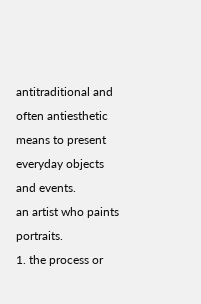antitraditional and often antiesthetic means to present everyday objects and events.
an artist who paints portraits.
1. the process or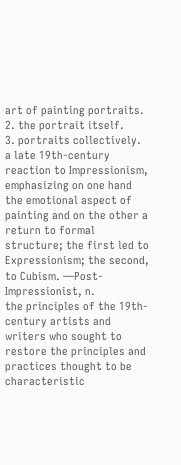art of painting portraits.
2. the portrait itself.
3. portraits collectively.
a late 19th-century reaction to Impressionism, emphasizing on one hand the emotional aspect of painting and on the other a return to formal structure; the first led to Expressionism; the second, to Cubism. —Post-Impressionist, n.
the principles of the 19th-century artists and writers who sought to restore the principles and practices thought to be characteristic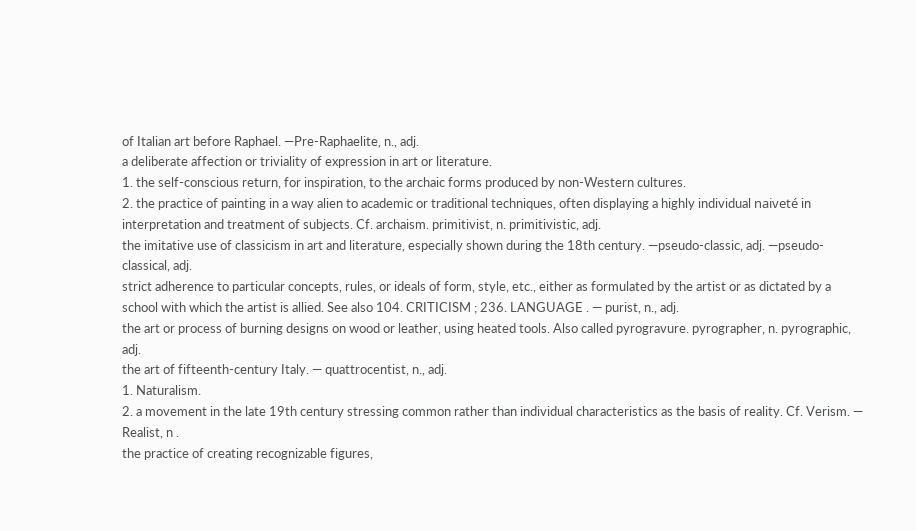of Italian art before Raphael. —Pre-Raphaelite, n., adj.
a deliberate affection or triviality of expression in art or literature.
1. the self-conscious return, for inspiration, to the archaic forms produced by non-Western cultures.
2. the practice of painting in a way alien to academic or traditional techniques, often displaying a highly individual naiveté in interpretation and treatment of subjects. Cf. archaism. primitivist, n. primitivistic, adj.
the imitative use of classicism in art and literature, especially shown during the 18th century. —pseudo-classic, adj. —pseudo-classical, adj.
strict adherence to particular concepts, rules, or ideals of form, style, etc., either as formulated by the artist or as dictated by a school with which the artist is allied. See also 104. CRITICISM ; 236. LANGUAGE . — purist, n., adj.
the art or process of burning designs on wood or leather, using heated tools. Also called pyrogravure. pyrographer, n. pyrographic, adj.
the art of fifteenth-century Italy. — quattrocentist, n., adj.
1. Naturalism.
2. a movement in the late 19th century stressing common rather than individual characteristics as the basis of reality. Cf. Verism. — Realist, n .
the practice of creating recognizable figures,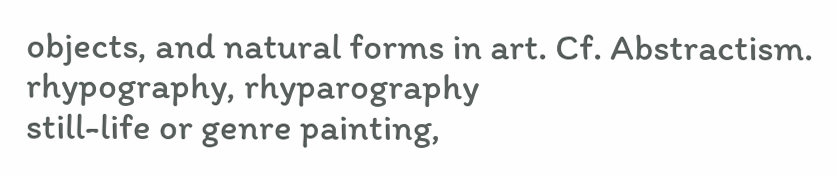objects, and natural forms in art. Cf. Abstractism.
rhypography, rhyparography
still-life or genre painting,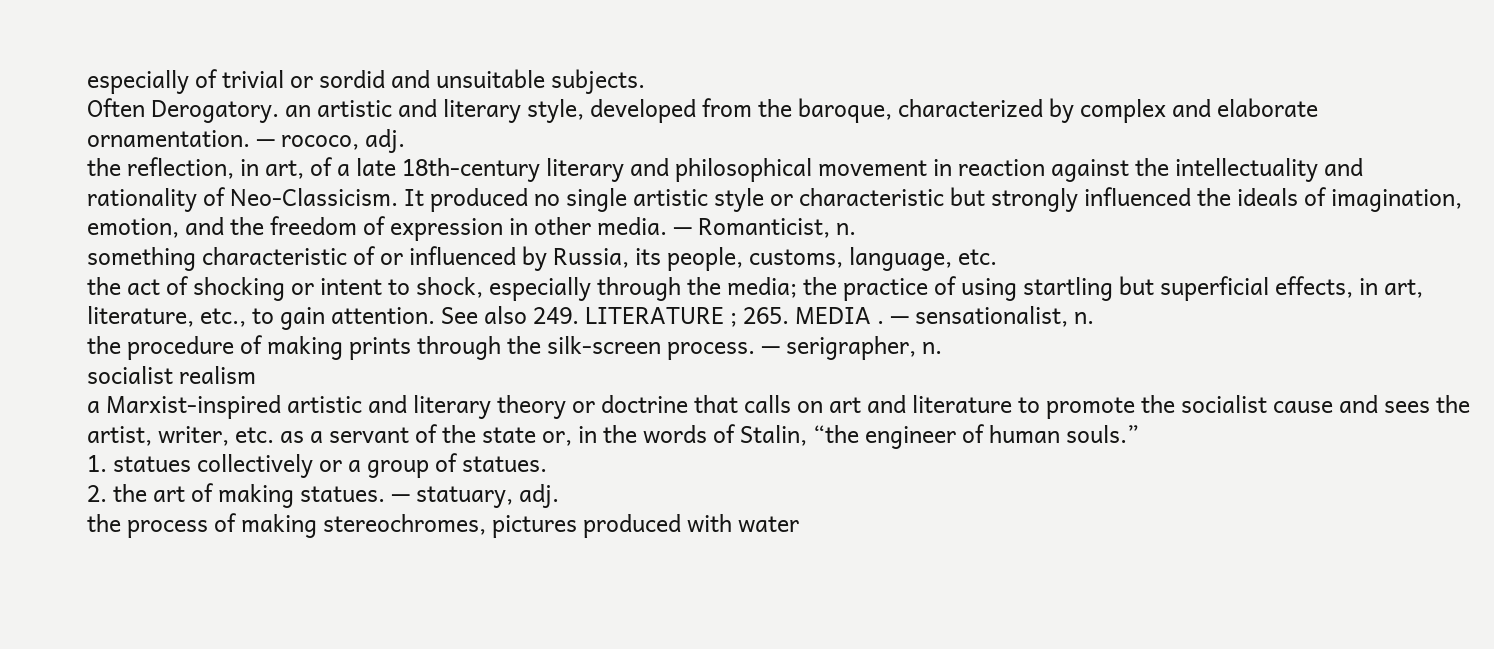especially of trivial or sordid and unsuitable subjects.
Often Derogatory. an artistic and literary style, developed from the baroque, characterized by complex and elaborate ornamentation. — rococo, adj.
the reflection, in art, of a late 18th-century literary and philosophical movement in reaction against the intellectuality and rationality of Neo-Classicism. It produced no single artistic style or characteristic but strongly influenced the ideals of imagination, emotion, and the freedom of expression in other media. — Romanticist, n.
something characteristic of or influenced by Russia, its people, customs, language, etc.
the act of shocking or intent to shock, especially through the media; the practice of using startling but superficial effects, in art, literature, etc., to gain attention. See also 249. LITERATURE ; 265. MEDIA . — sensationalist, n.
the procedure of making prints through the silk-screen process. — serigrapher, n.
socialist realism
a Marxist-inspired artistic and literary theory or doctrine that calls on art and literature to promote the socialist cause and sees the artist, writer, etc. as a servant of the state or, in the words of Stalin, “the engineer of human souls.”
1. statues collectively or a group of statues.
2. the art of making statues. — statuary, adj.
the process of making stereochromes, pictures produced with water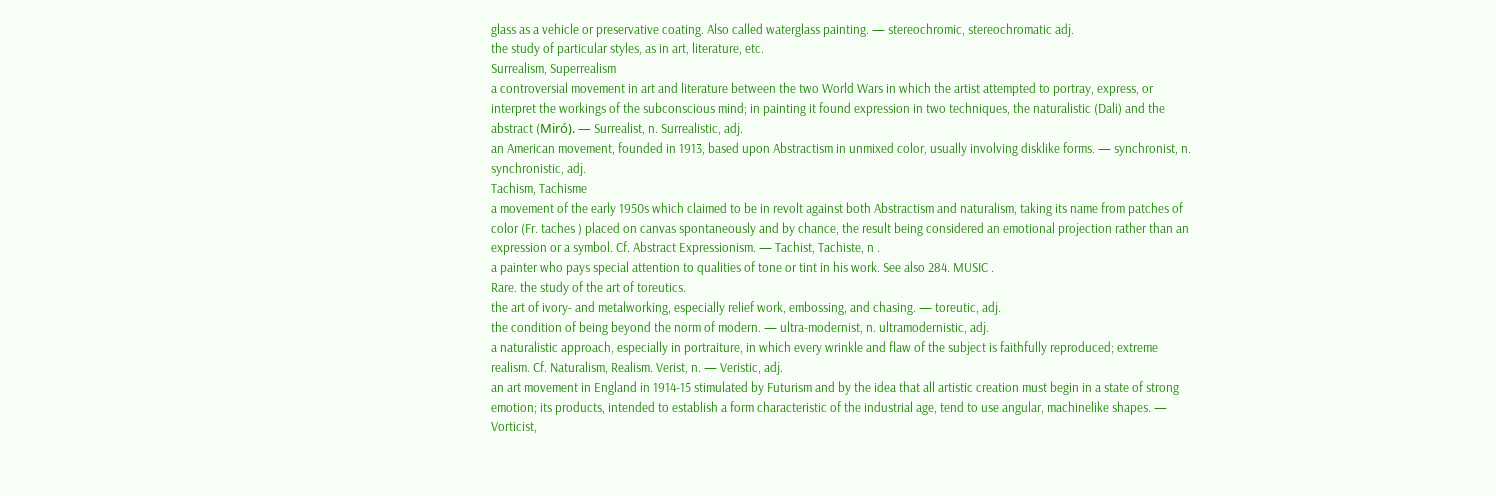glass as a vehicle or preservative coating. Also called waterglass painting. — stereochromic, stereochromatic adj.
the study of particular styles, as in art, literature, etc.
Surrealism, Superrealism
a controversial movement in art and literature between the two World Wars in which the artist attempted to portray, express, or interpret the workings of the subconscious mind; in painting it found expression in two techniques, the naturalistic (Dali) and the abstract (Miró). — Surrealist, n. Surrealistic, adj.
an American movement, founded in 1913, based upon Abstractism in unmixed color, usually involving disklike forms. — synchronist, n. synchronistic, adj.
Tachism, Tachisme
a movement of the early 1950s which claimed to be in revolt against both Abstractism and naturalism, taking its name from patches of color (Fr. taches ) placed on canvas spontaneously and by chance, the result being considered an emotional projection rather than an expression or a symbol. Cf. Abstract Expressionism. — Tachist, Tachiste, n .
a painter who pays special attention to qualities of tone or tint in his work. See also 284. MUSIC .
Rare. the study of the art of toreutics.
the art of ivory- and metalworking, especially relief work, embossing, and chasing. — toreutic, adj.
the condition of being beyond the norm of modern. — ultra-modernist, n. ultramodernistic, adj.
a naturalistic approach, especially in portraiture, in which every wrinkle and flaw of the subject is faithfully reproduced; extreme realism. Cf. Naturalism, Realism. Verist, n. — Veristic, adj.
an art movement in England in 1914-15 stimulated by Futurism and by the idea that all artistic creation must begin in a state of strong emotion; its products, intended to establish a form characteristic of the industrial age, tend to use angular, machinelike shapes. — Vorticist,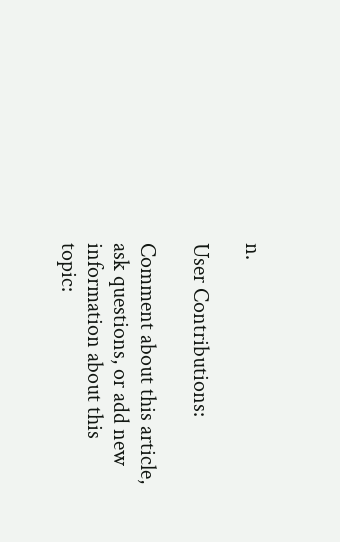n.

User Contributions:

Comment about this article, ask questions, or add new information about this topic: